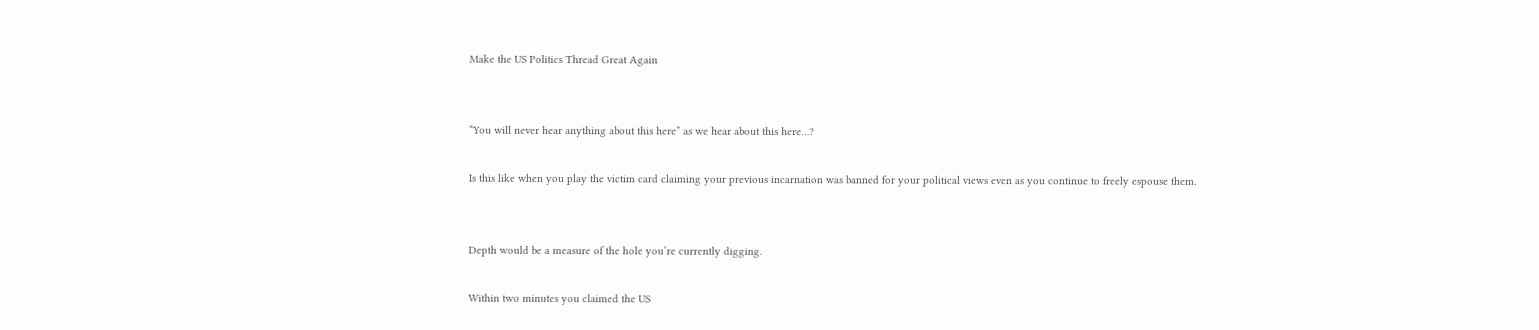Make the US Politics Thread Great Again


“You will never hear anything about this here” as we hear about this here…?

Is this like when you play the victim card claiming your previous incarnation was banned for your political views even as you continue to freely espouse them.


Depth would be a measure of the hole you’re currently digging.

Within two minutes you claimed the US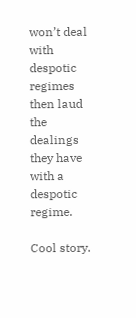won’t deal with despotic regimes then laud the dealings they have with a despotic regime.

Cool story.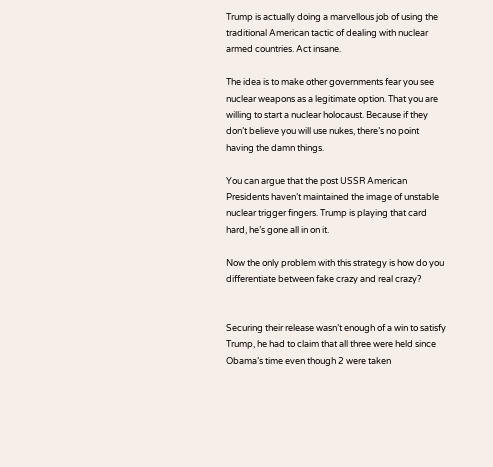Trump is actually doing a marvellous job of using the traditional American tactic of dealing with nuclear armed countries. Act insane.

The idea is to make other governments fear you see nuclear weapons as a legitimate option. That you are willing to start a nuclear holocaust. Because if they don’t believe you will use nukes, there’s no point having the damn things.

You can argue that the post USSR American Presidents haven’t maintained the image of unstable nuclear trigger fingers. Trump is playing that card hard, he’s gone all in on it.

Now the only problem with this strategy is how do you differentiate between fake crazy and real crazy?


Securing their release wasn’t enough of a win to satisfy Trump, he had to claim that all three were held since Obama’s time even though 2 were taken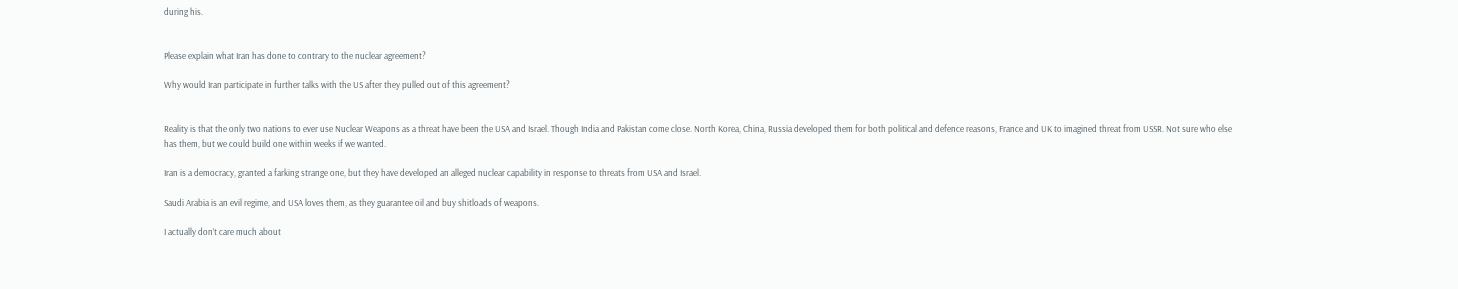during his.


Please explain what Iran has done to contrary to the nuclear agreement?

Why would Iran participate in further talks with the US after they pulled out of this agreement?


Reality is that the only two nations to ever use Nuclear Weapons as a threat have been the USA and Israel. Though India and Pakistan come close. North Korea, China, Russia developed them for both political and defence reasons, France and UK to imagined threat from USSR. Not sure who else has them, but we could build one within weeks if we wanted.

Iran is a democracy, granted a farking strange one, but they have developed an alleged nuclear capability in response to threats from USA and Israel.

Saudi Arabia is an evil regime, and USA loves them, as they guarantee oil and buy shitloads of weapons.

I actually don’t care much about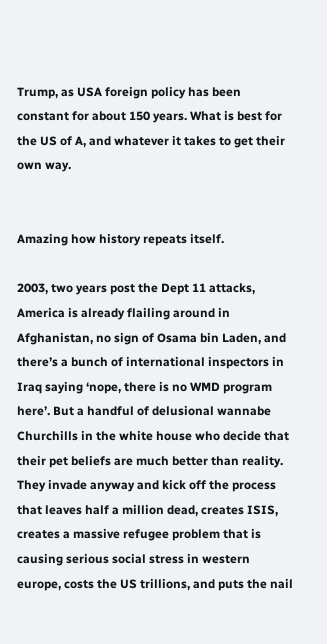Trump, as USA foreign policy has been constant for about 150 years. What is best for the US of A, and whatever it takes to get their own way.


Amazing how history repeats itself.

2003, two years post the Dept 11 attacks, America is already flailing around in Afghanistan, no sign of Osama bin Laden, and there’s a bunch of international inspectors in Iraq saying ‘nope, there is no WMD program here’. But a handful of delusional wannabe Churchills in the white house who decide that their pet beliefs are much better than reality. They invade anyway and kick off the process that leaves half a million dead, creates ISIS, creates a massive refugee problem that is causing serious social stress in western europe, costs the US trillions, and puts the nail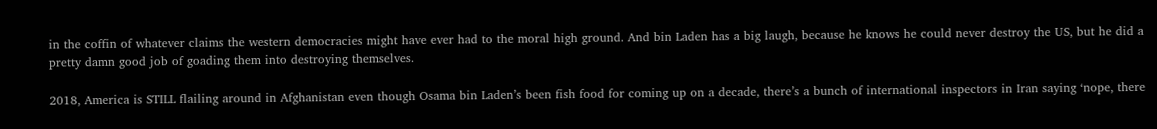in the coffin of whatever claims the western democracies might have ever had to the moral high ground. And bin Laden has a big laugh, because he knows he could never destroy the US, but he did a pretty damn good job of goading them into destroying themselves.

2018, America is STILL flailing around in Afghanistan even though Osama bin Laden’s been fish food for coming up on a decade, there’s a bunch of international inspectors in Iran saying ‘nope, there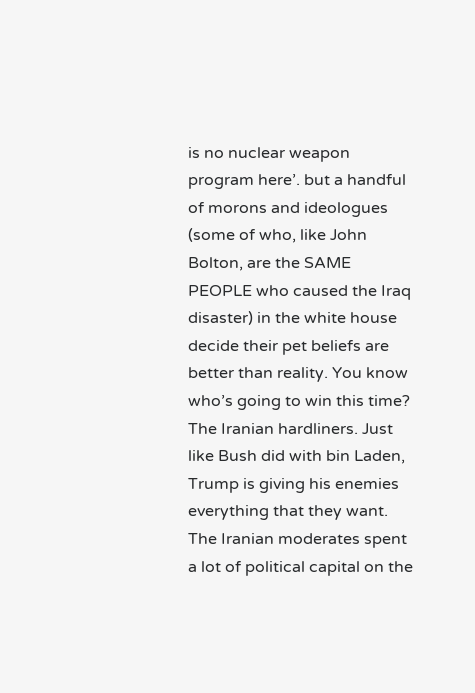is no nuclear weapon program here’. but a handful of morons and ideologues (some of who, like John Bolton, are the SAME PEOPLE who caused the Iraq disaster) in the white house decide their pet beliefs are better than reality. You know who’s going to win this time? The Iranian hardliners. Just like Bush did with bin Laden, Trump is giving his enemies everything that they want. The Iranian moderates spent a lot of political capital on the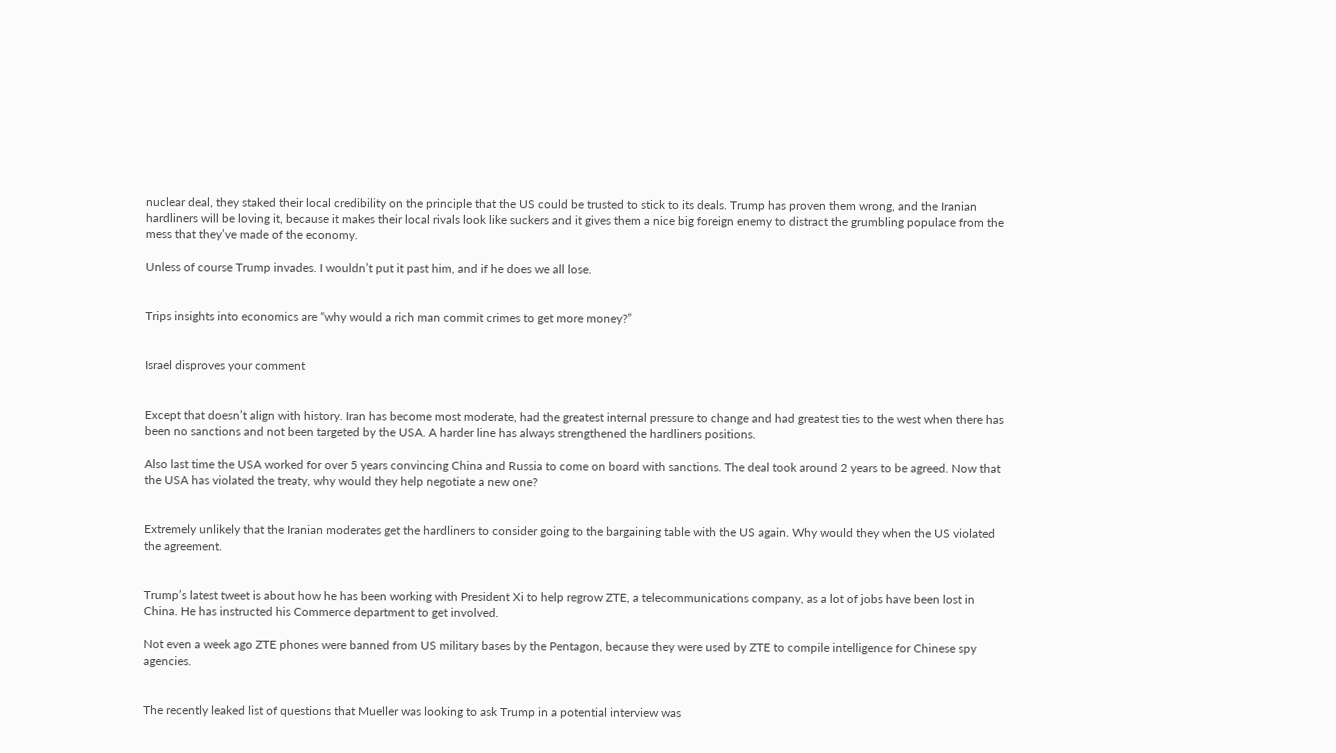nuclear deal, they staked their local credibility on the principle that the US could be trusted to stick to its deals. Trump has proven them wrong, and the Iranian hardliners will be loving it, because it makes their local rivals look like suckers and it gives them a nice big foreign enemy to distract the grumbling populace from the mess that they’ve made of the economy.

Unless of course Trump invades. I wouldn’t put it past him, and if he does we all lose.


Trips insights into economics are “why would a rich man commit crimes to get more money?”


Israel disproves your comment


Except that doesn’t align with history. Iran has become most moderate, had the greatest internal pressure to change and had greatest ties to the west when there has been no sanctions and not been targeted by the USA. A harder line has always strengthened the hardliners positions.

Also last time the USA worked for over 5 years convincing China and Russia to come on board with sanctions. The deal took around 2 years to be agreed. Now that the USA has violated the treaty, why would they help negotiate a new one?


Extremely unlikely that the Iranian moderates get the hardliners to consider going to the bargaining table with the US again. Why would they when the US violated the agreement.


Trump’s latest tweet is about how he has been working with President Xi to help regrow ZTE, a telecommunications company, as a lot of jobs have been lost in China. He has instructed his Commerce department to get involved.

Not even a week ago ZTE phones were banned from US military bases by the Pentagon, because they were used by ZTE to compile intelligence for Chinese spy agencies.


The recently leaked list of questions that Mueller was looking to ask Trump in a potential interview was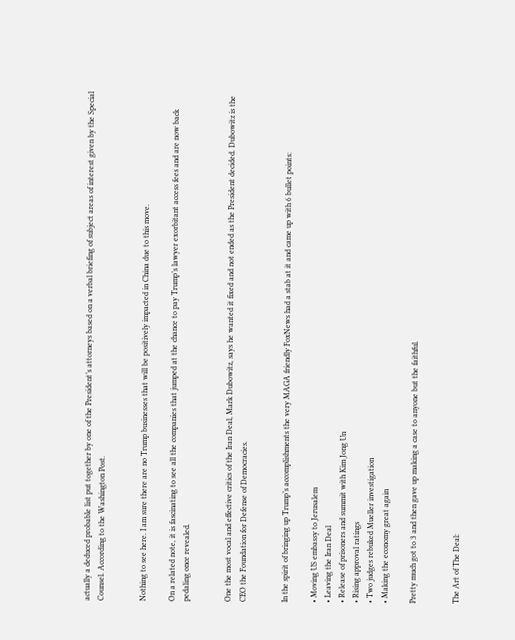actually a deduced probable list put together by one of the President’s attorneys based on a verbal briefing of subject areas of interest given by the Special Counsel. According to the Washington Post.


Nothing to see here. I am sure there are no Trump businesses that will be positively impacted in China due to this move.

On a related note, it is fascinating to see all the companies that jumped at the chance to pay Trump’s lawyer exorbitant access fees and are now back pedaling once revealed.


One the most vocal and effective critics of the Iran Deal, Mark Dubowitz, says he wanted it fixed and not ended as the President decided. Dubowitz is the CEO the Foundation for Defense of Democracies.


In the spirit of bringing up Trump’s accomplishments the very MAGA friendly FoxNews had a stab at it and came up with 6 bullet points:

• Moving US embassy to Jerusalem
• Leaving the Iran Deal
• Release of prisoners and summit with Kim Jong Un
• Rising approval ratings
• Two judges rebuked Mueller investigation
• Making the economy great again

Pretty much got to 3 and then gave up making a case to anyone but the faithful.


The Art of The Deal: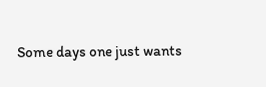Some days one just wants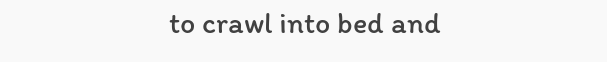to crawl into bed and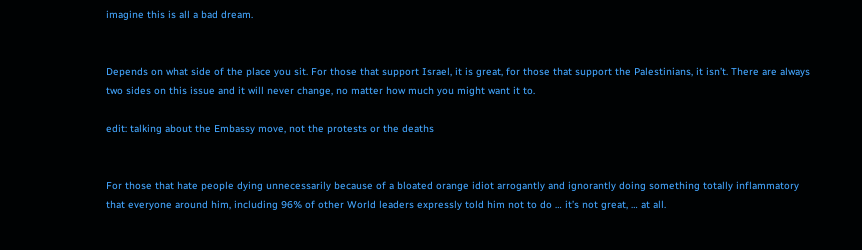imagine this is all a bad dream.


Depends on what side of the place you sit. For those that support Israel, it is great, for those that support the Palestinians, it isn’t. There are always two sides on this issue and it will never change, no matter how much you might want it to.

edit: talking about the Embassy move, not the protests or the deaths


For those that hate people dying unnecessarily because of a bloated orange idiot arrogantly and ignorantly doing something totally inflammatory that everyone around him, including 96% of other World leaders expressly told him not to do … it’s not great, … at all.